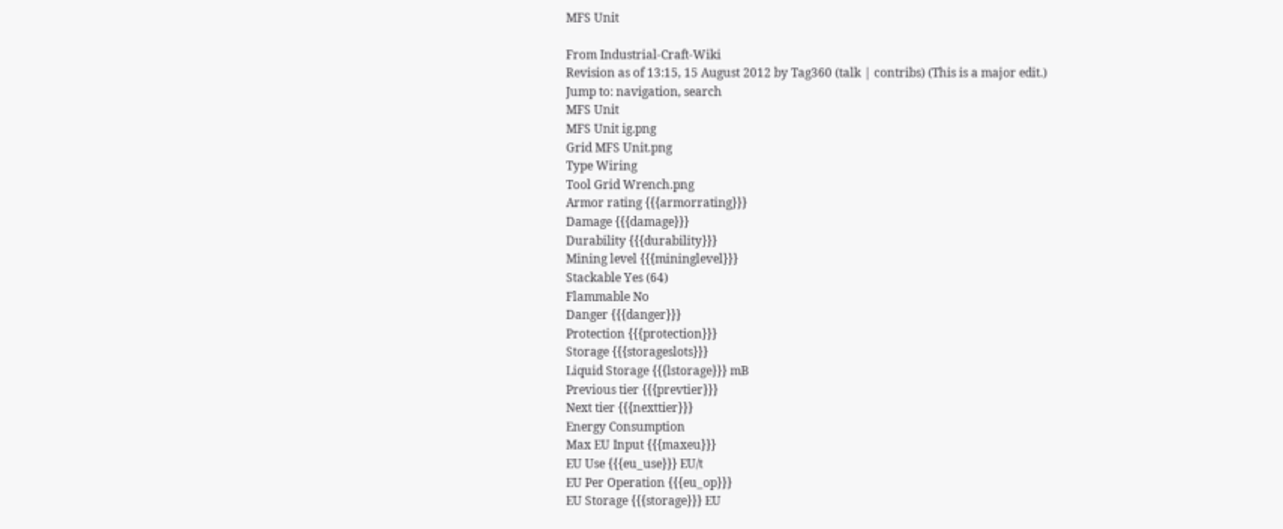MFS Unit

From Industrial-Craft-Wiki
Revision as of 13:15, 15 August 2012 by Tag360 (talk | contribs) (This is a major edit.)
Jump to: navigation, search
MFS Unit
MFS Unit ig.png
Grid MFS Unit.png
Type Wiring
Tool Grid Wrench.png
Armor rating {{{armorrating}}}
Damage {{{damage}}}
Durability {{{durability}}}
Mining level {{{mininglevel}}}
Stackable Yes (64)
Flammable No
Danger {{{danger}}}
Protection {{{protection}}}
Storage {{{storageslots}}}
Liquid Storage {{{lstorage}}} mB
Previous tier {{{prevtier}}}
Next tier {{{nexttier}}}
Energy Consumption
Max EU Input {{{maxeu}}}
EU Use {{{eu_use}}} EU/t
EU Per Operation {{{eu_op}}}
EU Storage {{{storage}}} EU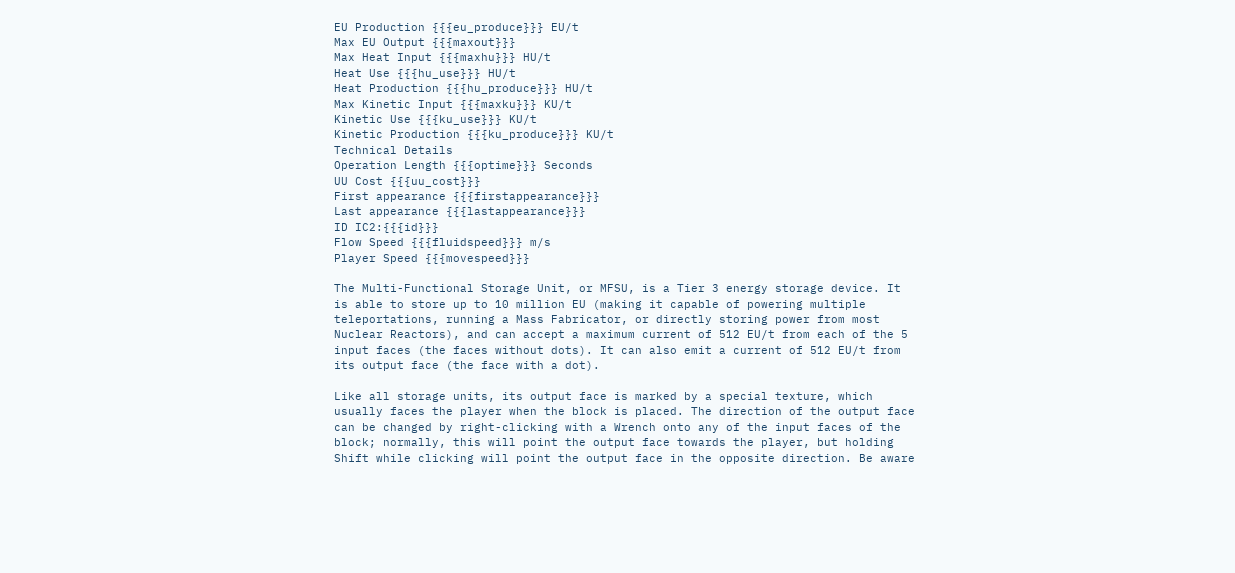EU Production {{{eu_produce}}} EU/t
Max EU Output {{{maxout}}}
Max Heat Input {{{maxhu}}} HU/t
Heat Use {{{hu_use}}} HU/t
Heat Production {{{hu_produce}}} HU/t
Max Kinetic Input {{{maxku}}} KU/t
Kinetic Use {{{ku_use}}} KU/t
Kinetic Production {{{ku_produce}}} KU/t
Technical Details
Operation Length {{{optime}}} Seconds
UU Cost {{{uu_cost}}}
First appearance {{{firstappearance}}}
Last appearance {{{lastappearance}}}
ID IC2:{{{id}}}
Flow Speed {{{fluidspeed}}} m/s
Player Speed {{{movespeed}}}

The Multi-Functional Storage Unit, or MFSU, is a Tier 3 energy storage device. It is able to store up to 10 million EU (making it capable of powering multiple teleportations, running a Mass Fabricator, or directly storing power from most Nuclear Reactors), and can accept a maximum current of 512 EU/t from each of the 5 input faces (the faces without dots). It can also emit a current of 512 EU/t from its output face (the face with a dot).

Like all storage units, its output face is marked by a special texture, which usually faces the player when the block is placed. The direction of the output face can be changed by right-clicking with a Wrench onto any of the input faces of the block; normally, this will point the output face towards the player, but holding Shift while clicking will point the output face in the opposite direction. Be aware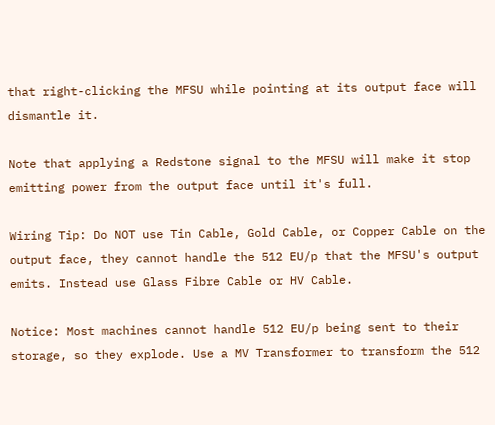that right-clicking the MFSU while pointing at its output face will dismantle it.

Note that applying a Redstone signal to the MFSU will make it stop emitting power from the output face until it's full.

Wiring Tip: Do NOT use Tin Cable, Gold Cable, or Copper Cable on the output face, they cannot handle the 512 EU/p that the MFSU's output emits. Instead use Glass Fibre Cable or HV Cable.

Notice: Most machines cannot handle 512 EU/p being sent to their storage, so they explode. Use a MV Transformer to transform the 512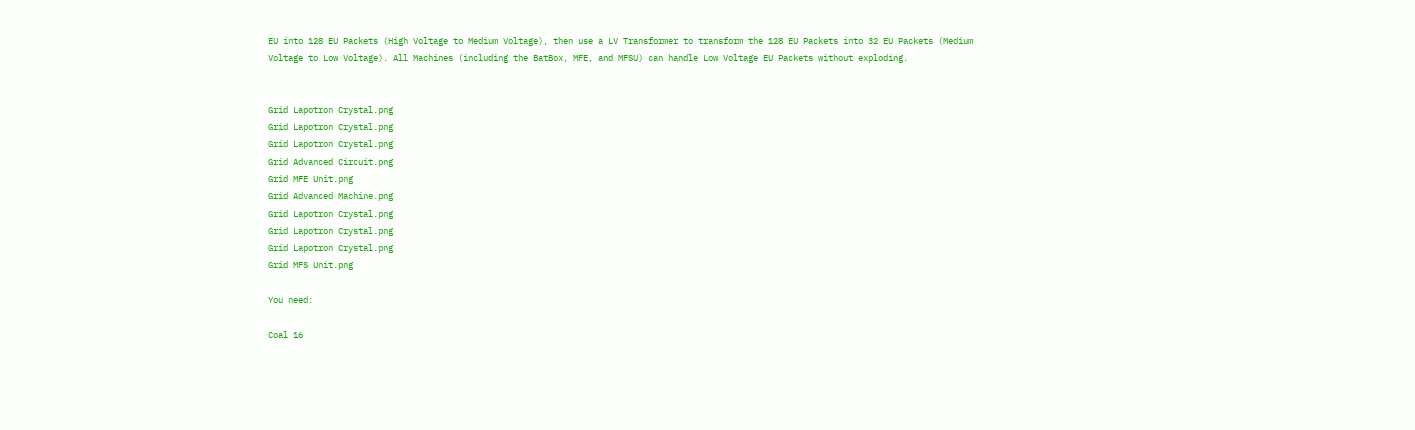EU into 128 EU Packets (High Voltage to Medium Voltage), then use a LV Transformer to transform the 128 EU Packets into 32 EU Packets (Medium Voltage to Low Voltage). All Machines (including the BatBox, MFE, and MFSU) can handle Low Voltage EU Packets without exploding.


Grid Lapotron Crystal.png
Grid Lapotron Crystal.png
Grid Lapotron Crystal.png
Grid Advanced Circuit.png
Grid MFE Unit.png
Grid Advanced Machine.png
Grid Lapotron Crystal.png
Grid Lapotron Crystal.png
Grid Lapotron Crystal.png
Grid MFS Unit.png

You need:

Coal 16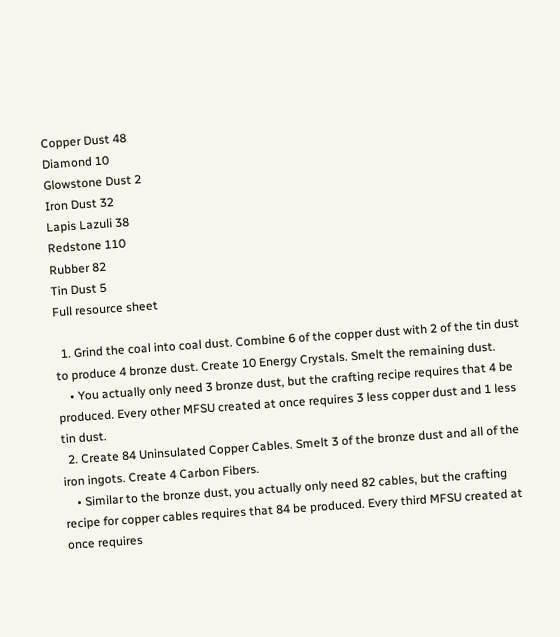Copper Dust 48
Diamond 10
Glowstone Dust 2
Iron Dust 32
Lapis Lazuli 38
Redstone 110
Rubber 82
Tin Dust 5
Full resource sheet

  1. Grind the coal into coal dust. Combine 6 of the copper dust with 2 of the tin dust to produce 4 bronze dust. Create 10 Energy Crystals. Smelt the remaining dust.
    • You actually only need 3 bronze dust, but the crafting recipe requires that 4 be produced. Every other MFSU created at once requires 3 less copper dust and 1 less tin dust.
  2. Create 84 Uninsulated Copper Cables. Smelt 3 of the bronze dust and all of the iron ingots. Create 4 Carbon Fibers.
    • Similar to the bronze dust, you actually only need 82 cables, but the crafting recipe for copper cables requires that 84 be produced. Every third MFSU created at once requires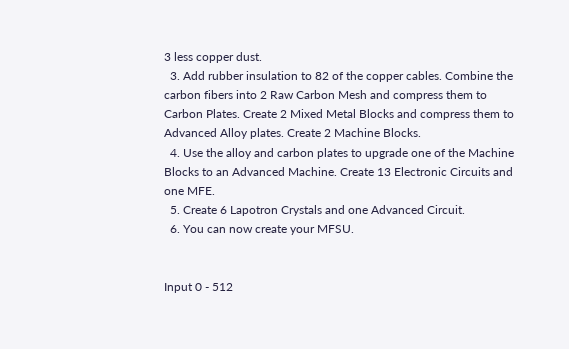3 less copper dust.
  3. Add rubber insulation to 82 of the copper cables. Combine the carbon fibers into 2 Raw Carbon Mesh and compress them to Carbon Plates. Create 2 Mixed Metal Blocks and compress them to Advanced Alloy plates. Create 2 Machine Blocks.
  4. Use the alloy and carbon plates to upgrade one of the Machine Blocks to an Advanced Machine. Create 13 Electronic Circuits and one MFE.
  5. Create 6 Lapotron Crystals and one Advanced Circuit.
  6. You can now create your MFSU.


Input 0 - 512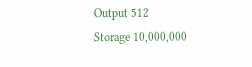Output 512
Storage 10,000,000